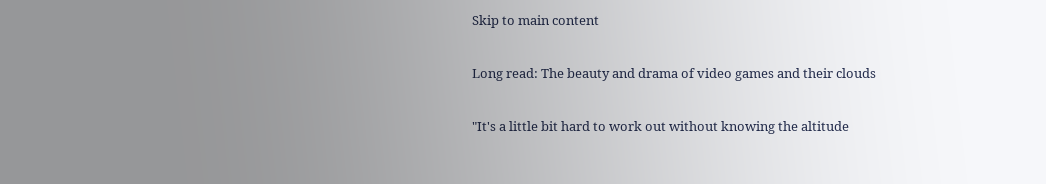Skip to main content

Long read: The beauty and drama of video games and their clouds

"It's a little bit hard to work out without knowing the altitude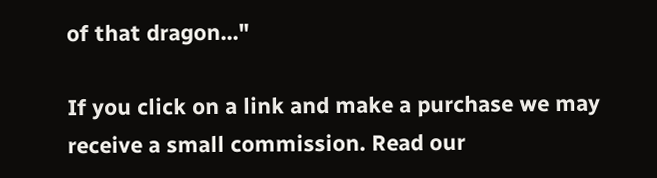of that dragon..."

If you click on a link and make a purchase we may receive a small commission. Read our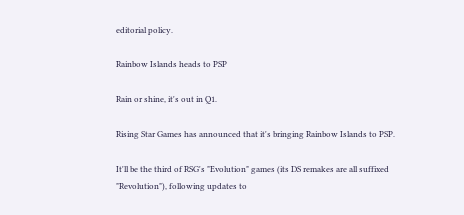editorial policy.

Rainbow Islands heads to PSP

Rain or shine, it's out in Q1.

Rising Star Games has announced that it's bringing Rainbow Islands to PSP.

It'll be the third of RSG's "Evolution" games (its DS remakes are all suffixed "Revolution"), following updates to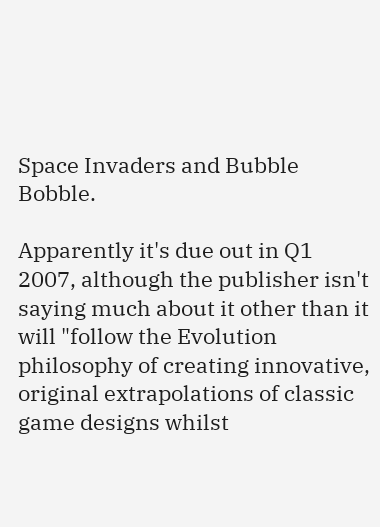Space Invaders and Bubble Bobble.

Apparently it's due out in Q1 2007, although the publisher isn't saying much about it other than it will "follow the Evolution philosophy of creating innovative, original extrapolations of classic game designs whilst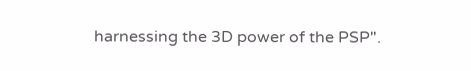harnessing the 3D power of the PSP".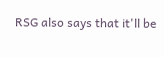RSG also says that it'll be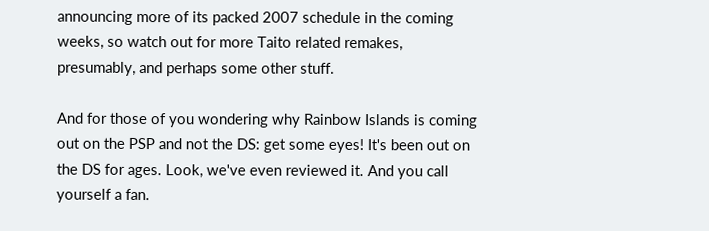announcing more of its packed 2007 schedule in the coming weeks, so watch out for more Taito related remakes, presumably, and perhaps some other stuff.

And for those of you wondering why Rainbow Islands is coming out on the PSP and not the DS: get some eyes! It's been out on the DS for ages. Look, we've even reviewed it. And you call yourself a fan.